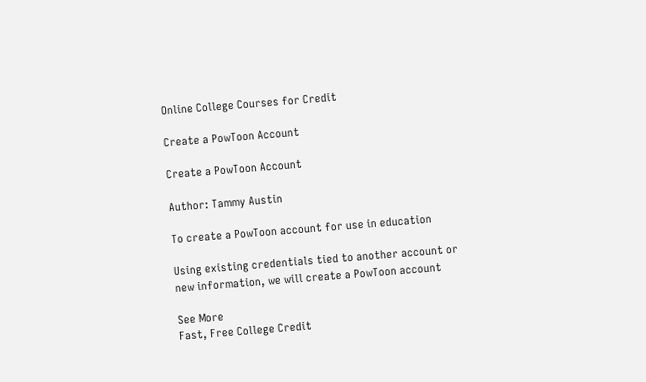Online College Courses for Credit

Create a PowToon Account

Create a PowToon Account

Author: Tammy Austin

To create a PowToon account for use in education

Using existing credentials tied to another account or new information, we will create a PowToon account

See More
Fast, Free College Credit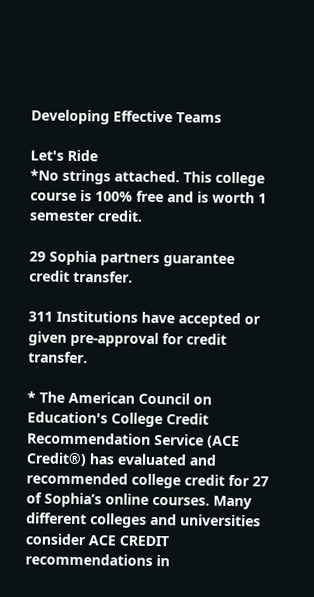Developing Effective Teams

Let's Ride
*No strings attached. This college course is 100% free and is worth 1 semester credit.

29 Sophia partners guarantee credit transfer.

311 Institutions have accepted or given pre-approval for credit transfer.

* The American Council on Education's College Credit Recommendation Service (ACE Credit®) has evaluated and recommended college credit for 27 of Sophia’s online courses. Many different colleges and universities consider ACE CREDIT recommendations in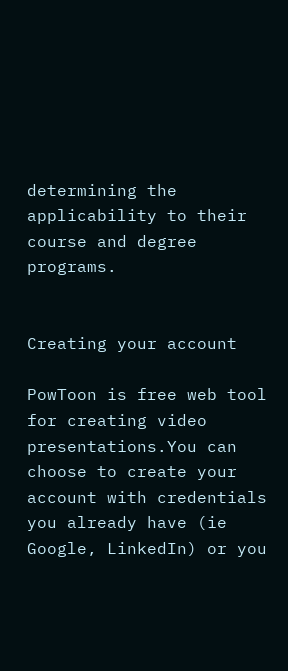determining the applicability to their course and degree programs.


Creating your account

PowToon is free web tool for creating video presentations.You can choose to create your account with credentials you already have (ie Google, LinkedIn) or you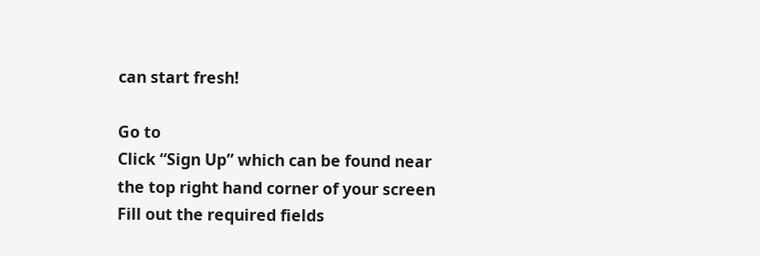can start fresh!

Go to
Click “Sign Up” which can be found near the top right hand corner of your screen
Fill out the required fields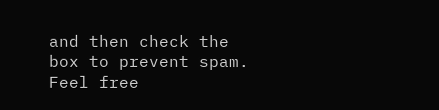and then check the box to prevent spam. Feel free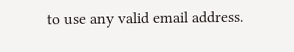to use any valid email address.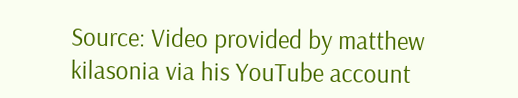Source: Video provided by matthew kilasonia via his YouTube account